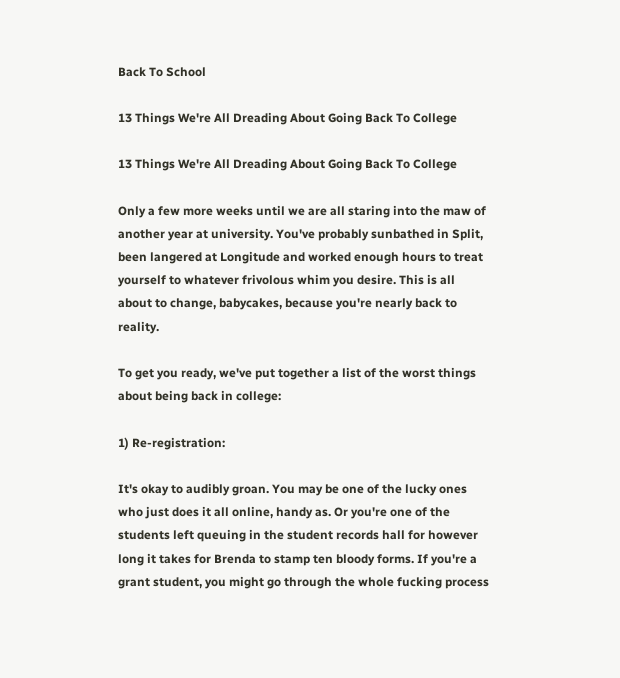Back To School

13 Things We're All Dreading About Going Back To College

13 Things We're All Dreading About Going Back To College

Only a few more weeks until we are all staring into the maw of another year at university. You've probably sunbathed in Split, been langered at Longitude and worked enough hours to treat yourself to whatever frivolous whim you desire. This is all about to change, babycakes, because you're nearly back to reality.

To get you ready, we've put together a list of the worst things about being back in college:

1) Re-registration:

It's okay to audibly groan. You may be one of the lucky ones who just does it all online, handy as. Or you're one of the students left queuing in the student records hall for however long it takes for Brenda to stamp ten bloody forms. If you're a grant student, you might go through the whole fucking process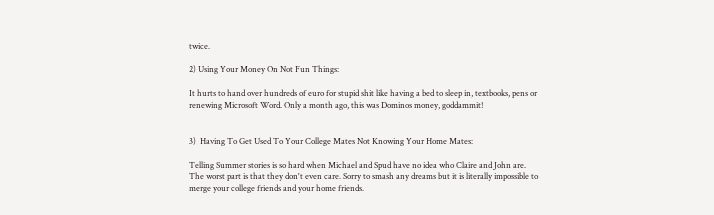twice.

2) Using Your Money On Not Fun Things:

It hurts to hand over hundreds of euro for stupid shit like having a bed to sleep in, textbooks, pens or renewing Microsoft Word. Only a month ago, this was Dominos money, goddammit!


3)  Having To Get Used To Your College Mates Not Knowing Your Home Mates:

Telling Summer stories is so hard when Michael and Spud have no idea who Claire and John are. The worst part is that they don't even care. Sorry to smash any dreams but it is literally impossible to merge your college friends and your home friends.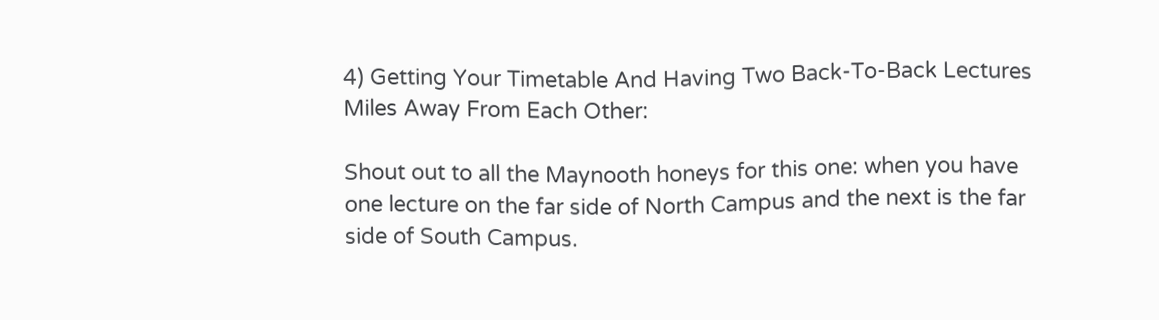4) Getting Your Timetable And Having Two Back-To-Back Lectures Miles Away From Each Other:

Shout out to all the Maynooth honeys for this one: when you have one lecture on the far side of North Campus and the next is the far side of South Campus.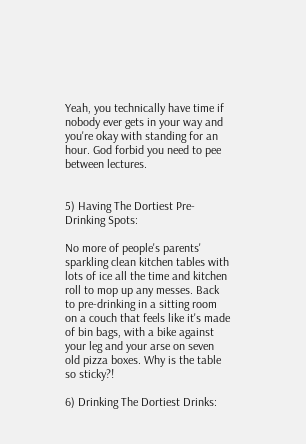Yeah, you technically have time if nobody ever gets in your way and you're okay with standing for an hour. God forbid you need to pee between lectures.


5) Having The Dortiest Pre-Drinking Spots:

No more of people's parents' sparkling clean kitchen tables with lots of ice all the time and kitchen roll to mop up any messes. Back to pre-drinking in a sitting room on a couch that feels like it's made of bin bags, with a bike against your leg and your arse on seven old pizza boxes. Why is the table so sticky?!

6) Drinking The Dortiest Drinks: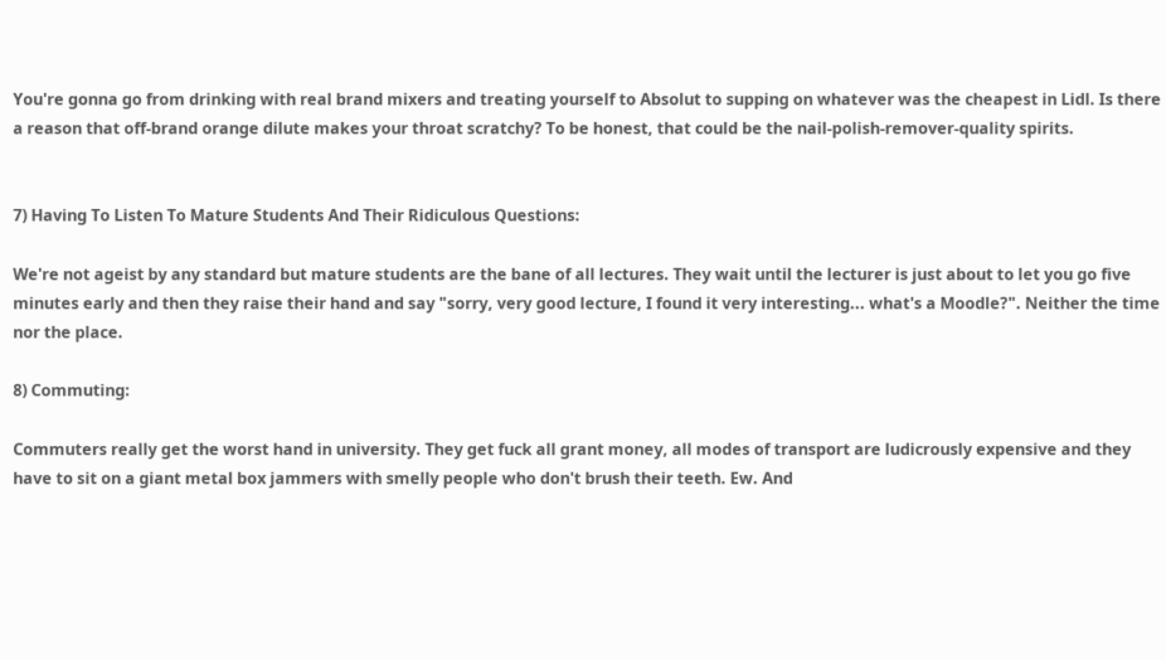You're gonna go from drinking with real brand mixers and treating yourself to Absolut to supping on whatever was the cheapest in Lidl. Is there a reason that off-brand orange dilute makes your throat scratchy? To be honest, that could be the nail-polish-remover-quality spirits.


7) Having To Listen To Mature Students And Their Ridiculous Questions:

We're not ageist by any standard but mature students are the bane of all lectures. They wait until the lecturer is just about to let you go five minutes early and then they raise their hand and say "sorry, very good lecture, I found it very interesting... what's a Moodle?". Neither the time nor the place.

8) Commuting:

Commuters really get the worst hand in university. They get fuck all grant money, all modes of transport are ludicrously expensive and they have to sit on a giant metal box jammers with smelly people who don't brush their teeth. Ew. And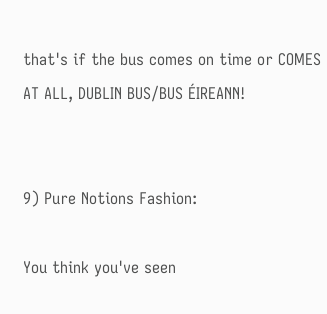that's if the bus comes on time or COMES AT ALL, DUBLIN BUS/BUS ÉIREANN!


9) Pure Notions Fashion:

You think you've seen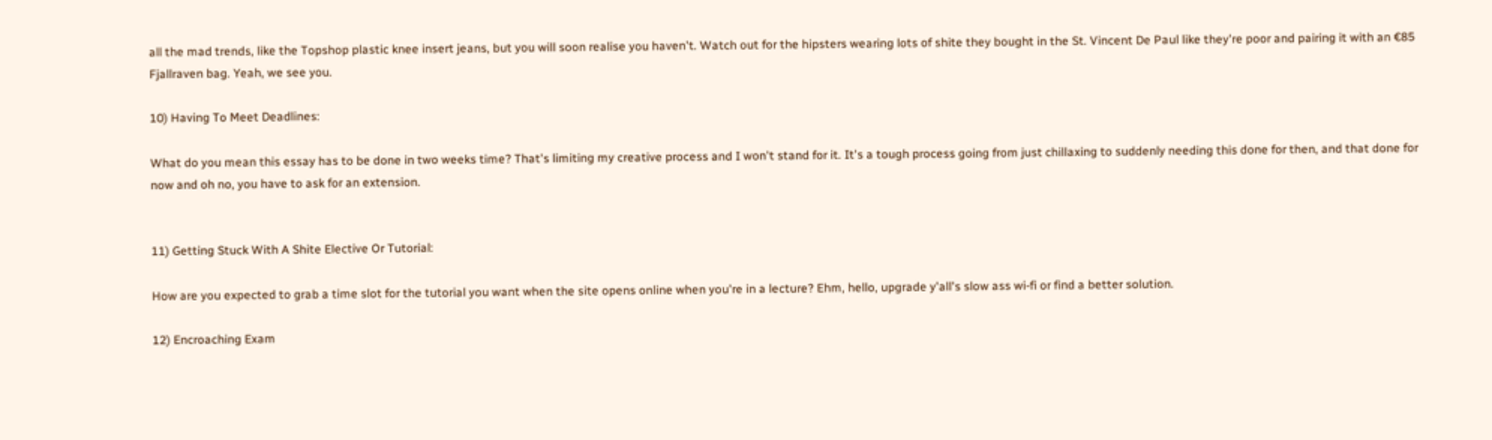all the mad trends, like the Topshop plastic knee insert jeans, but you will soon realise you haven't. Watch out for the hipsters wearing lots of shite they bought in the St. Vincent De Paul like they're poor and pairing it with an €85 Fjallraven bag. Yeah, we see you.

10) Having To Meet Deadlines:

What do you mean this essay has to be done in two weeks time? That's limiting my creative process and I won't stand for it. It's a tough process going from just chillaxing to suddenly needing this done for then, and that done for now and oh no, you have to ask for an extension.


11) Getting Stuck With A Shite Elective Or Tutorial:

How are you expected to grab a time slot for the tutorial you want when the site opens online when you're in a lecture? Ehm, hello, upgrade y'all's slow ass wi-fi or find a better solution.

12) Encroaching Exam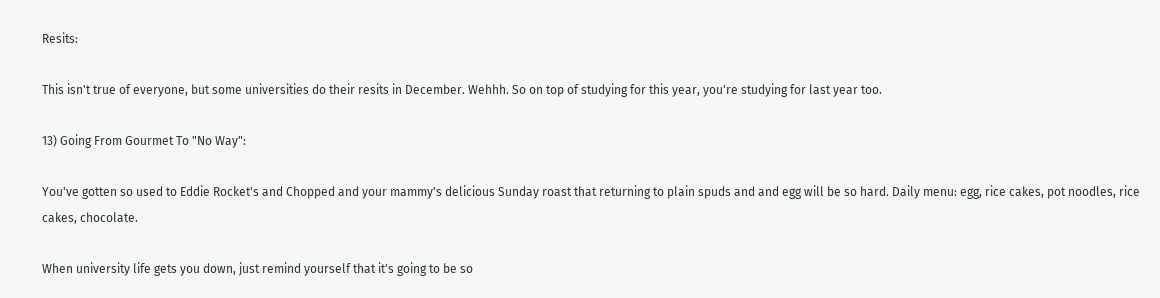Resits:

This isn't true of everyone, but some universities do their resits in December. Wehhh. So on top of studying for this year, you're studying for last year too.

13) Going From Gourmet To "No Way":

You've gotten so used to Eddie Rocket's and Chopped and your mammy's delicious Sunday roast that returning to plain spuds and and egg will be so hard. Daily menu: egg, rice cakes, pot noodles, rice cakes, chocolate.

When university life gets you down, just remind yourself that it's going to be so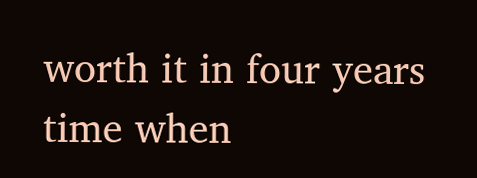worth it in four years time when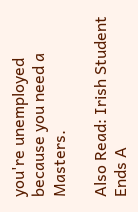you're unemployed because you need a Masters.

Also Read: Irish Student Ends A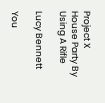Project X House Party By Using A Rifle

Lucy Bennett

You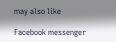may also like

Facebook messenger